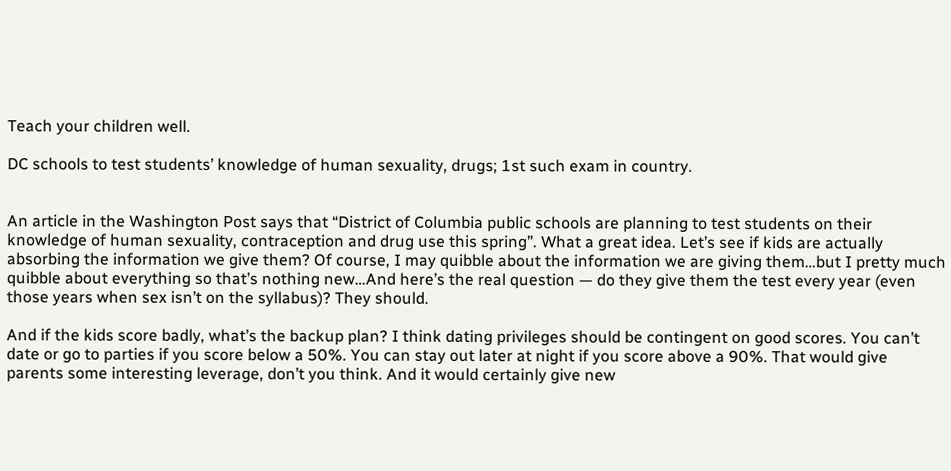Teach your children well.

DC schools to test students’ knowledge of human sexuality, drugs; 1st such exam in country.


An article in the Washington Post says that “District of Columbia public schools are planning to test students on their knowledge of human sexuality, contraception and drug use this spring”. What a great idea. Let’s see if kids are actually absorbing the information we give them? Of course, I may quibble about the information we are giving them…but I pretty much quibble about everything so that’s nothing new…And here’s the real question — do they give them the test every year (even those years when sex isn’t on the syllabus)? They should.

And if the kids score badly, what’s the backup plan? I think dating privileges should be contingent on good scores. You can’t date or go to parties if you score below a 50%. You can stay out later at night if you score above a 90%. That would give parents some interesting leverage, don’t you think. And it would certainly give new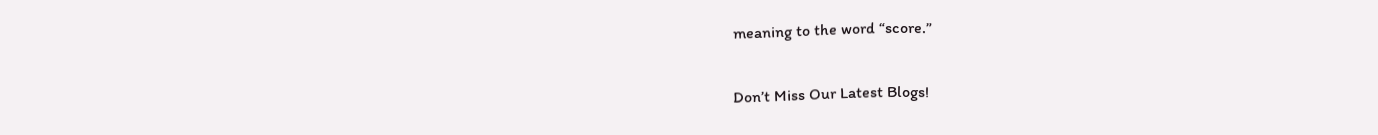meaning to the word “score.”

Don’t Miss Our Latest Blogs!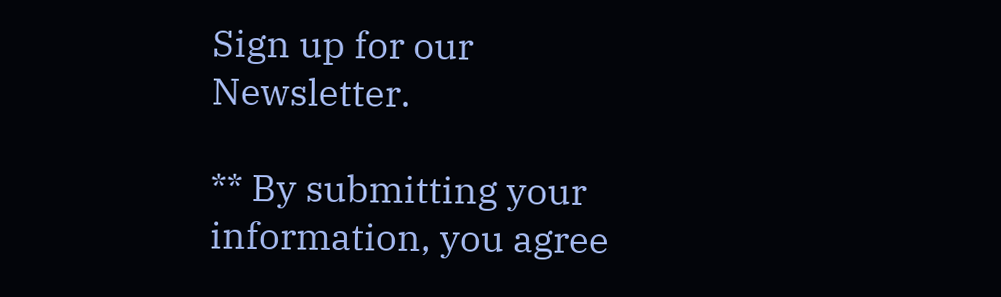Sign up for our Newsletter.

** By submitting your information, you agree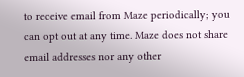to receive email from Maze periodically; you can opt out at any time. Maze does not share email addresses nor any other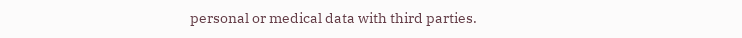personal or medical data with third parties.